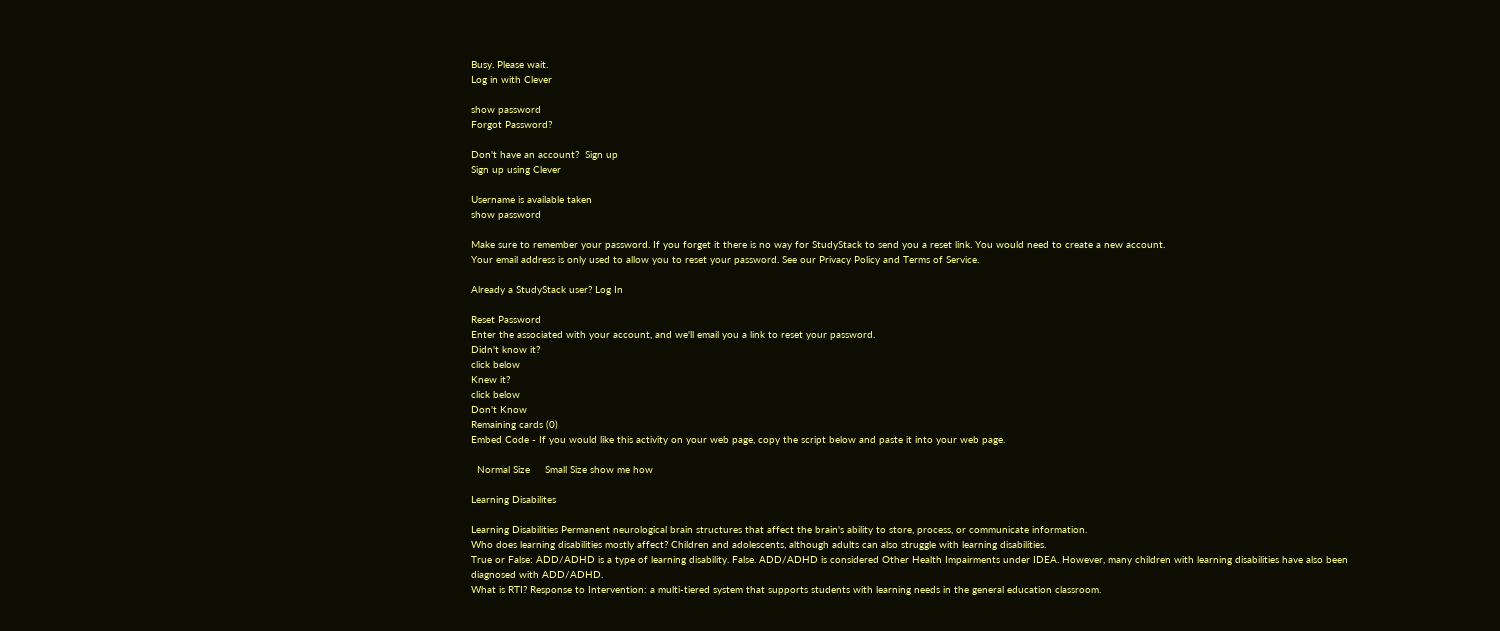Busy. Please wait.
Log in with Clever

show password
Forgot Password?

Don't have an account?  Sign up
Sign up using Clever

Username is available taken
show password

Make sure to remember your password. If you forget it there is no way for StudyStack to send you a reset link. You would need to create a new account.
Your email address is only used to allow you to reset your password. See our Privacy Policy and Terms of Service.

Already a StudyStack user? Log In

Reset Password
Enter the associated with your account, and we'll email you a link to reset your password.
Didn't know it?
click below
Knew it?
click below
Don't Know
Remaining cards (0)
Embed Code - If you would like this activity on your web page, copy the script below and paste it into your web page.

  Normal Size     Small Size show me how

Learning Disabilites

Learning Disabilities Permanent neurological brain structures that affect the brain's ability to store, process, or communicate information.
Who does learning disabilities mostly affect? Children and adolescents, although adults can also struggle with learning disabilities.
True or False: ADD/ADHD is a type of learning disability. False. ADD/ADHD is considered Other Health Impairments under IDEA. However, many children with learning disabilities have also been diagnosed with ADD/ADHD.
What is RTI? Response to Intervention: a multi-tiered system that supports students with learning needs in the general education classroom.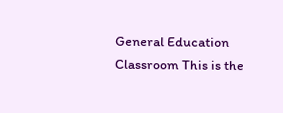General Education Classroom This is the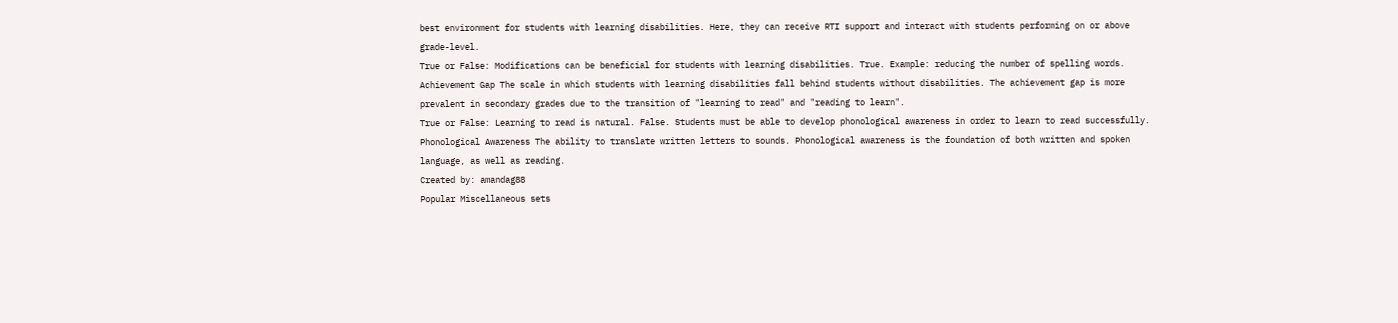best environment for students with learning disabilities. Here, they can receive RTI support and interact with students performing on or above grade-level.
True or False: Modifications can be beneficial for students with learning disabilities. True. Example: reducing the number of spelling words.
Achievement Gap The scale in which students with learning disabilities fall behind students without disabilities. The achievement gap is more prevalent in secondary grades due to the transition of "learning to read" and "reading to learn".
True or False: Learning to read is natural. False. Students must be able to develop phonological awareness in order to learn to read successfully.
Phonological Awareness The ability to translate written letters to sounds. Phonological awareness is the foundation of both written and spoken language, as well as reading.
Created by: amandag88
Popular Miscellaneous sets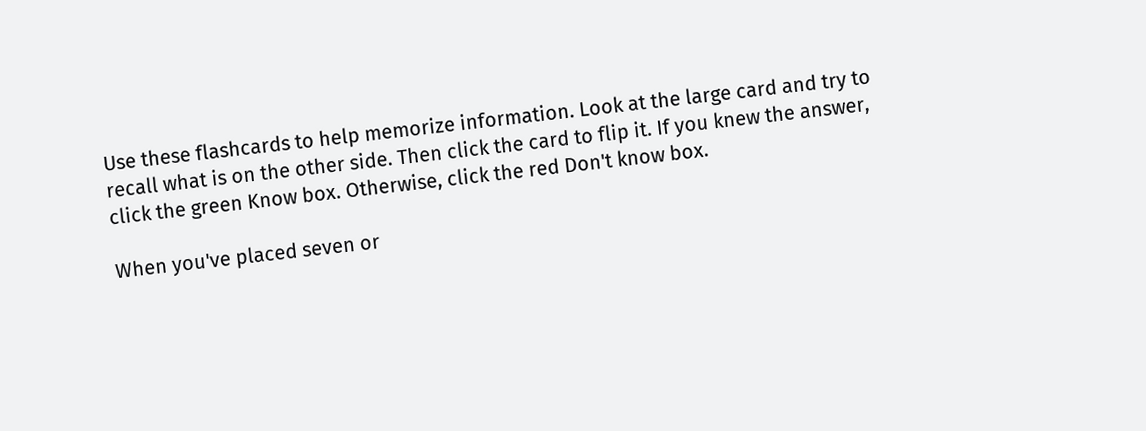Use these flashcards to help memorize information. Look at the large card and try to recall what is on the other side. Then click the card to flip it. If you knew the answer, click the green Know box. Otherwise, click the red Don't know box.

When you've placed seven or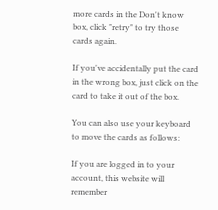more cards in the Don't know box, click "retry" to try those cards again.

If you've accidentally put the card in the wrong box, just click on the card to take it out of the box.

You can also use your keyboard to move the cards as follows:

If you are logged in to your account, this website will remember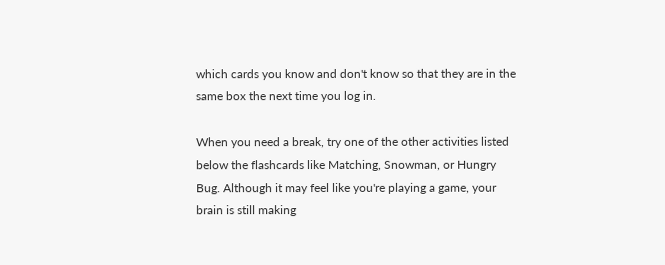which cards you know and don't know so that they are in the same box the next time you log in.

When you need a break, try one of the other activities listed below the flashcards like Matching, Snowman, or Hungry Bug. Although it may feel like you're playing a game, your brain is still making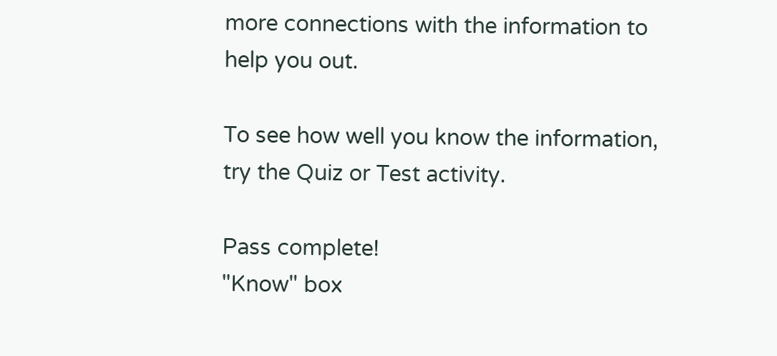more connections with the information to help you out.

To see how well you know the information, try the Quiz or Test activity.

Pass complete!
"Know" box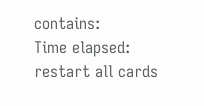contains:
Time elapsed:
restart all cards